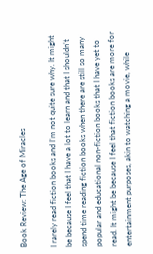Book Review: The Age of Miracles

I rarely read fiction books and I’m not quite sure why. It might be because I feel that I have a lot to learn and that I shouldn’t spend time reading fiction books when there are still so many popular and educational non-fiction books that I have yet to read. It might be because I feel that fiction books are more for entertainment purposes, akin to watching a movie, while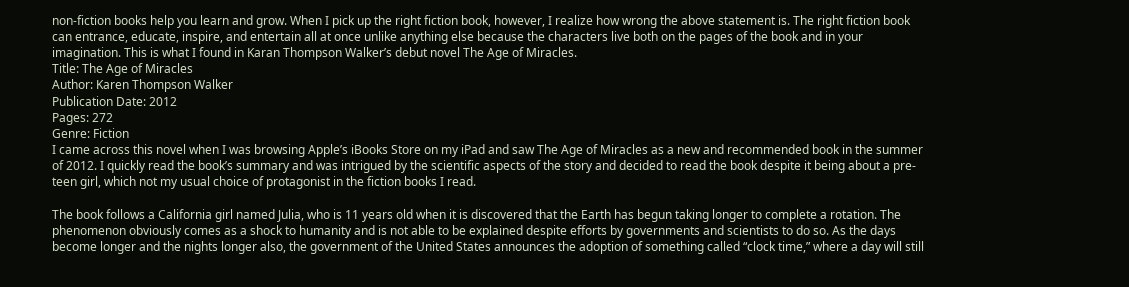non-fiction books help you learn and grow. When I pick up the right fiction book, however, I realize how wrong the above statement is. The right fiction book can entrance, educate, inspire, and entertain all at once unlike anything else because the characters live both on the pages of the book and in your imagination. This is what I found in Karan Thompson Walker’s debut novel The Age of Miracles.
Title: The Age of Miracles
Author: Karen Thompson Walker
Publication Date: 2012
Pages: 272
Genre: Fiction
I came across this novel when I was browsing Apple’s iBooks Store on my iPad and saw The Age of Miracles as a new and recommended book in the summer of 2012. I quickly read the book’s summary and was intrigued by the scientific aspects of the story and decided to read the book despite it being about a pre-teen girl, which not my usual choice of protagonist in the fiction books I read.

The book follows a California girl named Julia, who is 11 years old when it is discovered that the Earth has begun taking longer to complete a rotation. The phenomenon obviously comes as a shock to humanity and is not able to be explained despite efforts by governments and scientists to do so. As the days become longer and the nights longer also, the government of the United States announces the adoption of something called “clock time,” where a day will still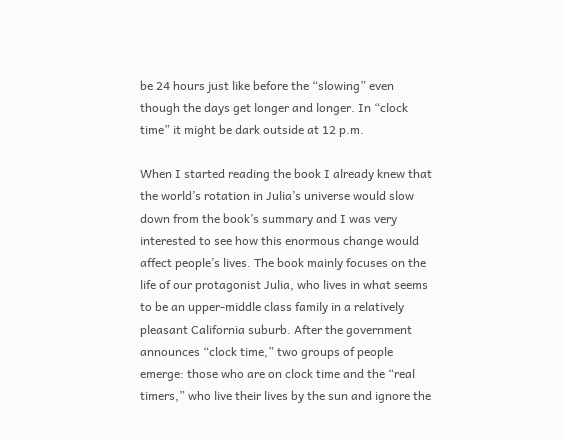be 24 hours just like before the “slowing” even though the days get longer and longer. In “clock time” it might be dark outside at 12 p.m.

When I started reading the book I already knew that the world’s rotation in Julia’s universe would slow down from the book’s summary and I was very interested to see how this enormous change would affect people’s lives. The book mainly focuses on the life of our protagonist Julia, who lives in what seems to be an upper-middle class family in a relatively pleasant California suburb. After the government announces “clock time,” two groups of people emerge: those who are on clock time and the “real timers,” who live their lives by the sun and ignore the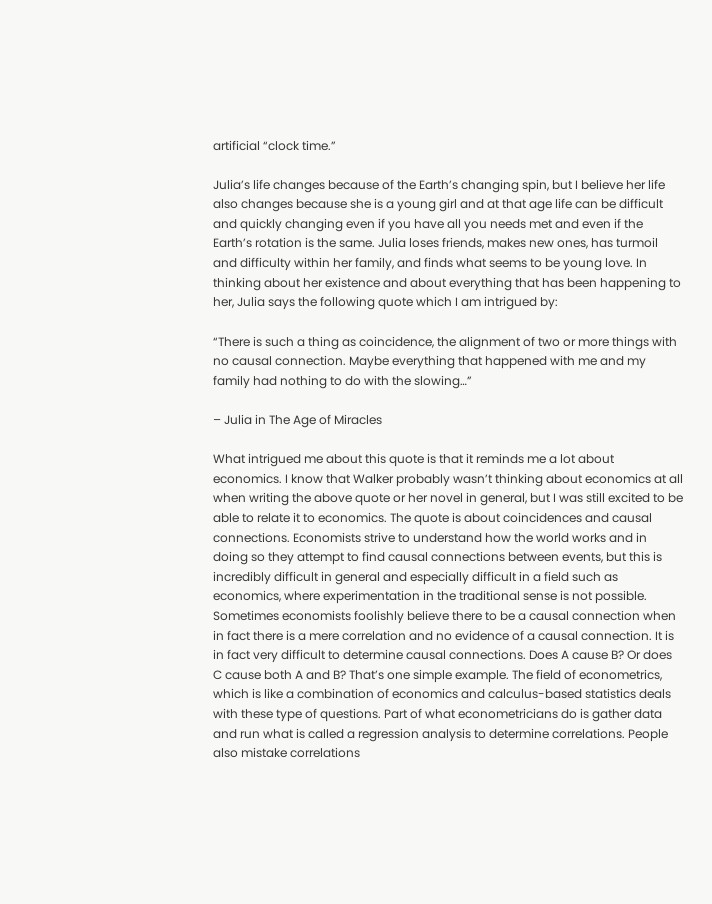artificial “clock time.”

Julia’s life changes because of the Earth’s changing spin, but I believe her life also changes because she is a young girl and at that age life can be difficult and quickly changing even if you have all you needs met and even if the Earth’s rotation is the same. Julia loses friends, makes new ones, has turmoil and difficulty within her family, and finds what seems to be young love. In thinking about her existence and about everything that has been happening to her, Julia says the following quote which I am intrigued by:

“There is such a thing as coincidence, the alignment of two or more things with no causal connection. Maybe everything that happened with me and my family had nothing to do with the slowing…”

– Julia in The Age of Miracles

What intrigued me about this quote is that it reminds me a lot about economics. I know that Walker probably wasn’t thinking about economics at all when writing the above quote or her novel in general, but I was still excited to be able to relate it to economics. The quote is about coincidences and causal connections. Economists strive to understand how the world works and in doing so they attempt to find causal connections between events, but this is incredibly difficult in general and especially difficult in a field such as economics, where experimentation in the traditional sense is not possible. Sometimes economists foolishly believe there to be a causal connection when in fact there is a mere correlation and no evidence of a causal connection. It is in fact very difficult to determine causal connections. Does A cause B? Or does C cause both A and B? That’s one simple example. The field of econometrics, which is like a combination of economics and calculus-based statistics deals with these type of questions. Part of what econometricians do is gather data and run what is called a regression analysis to determine correlations. People also mistake correlations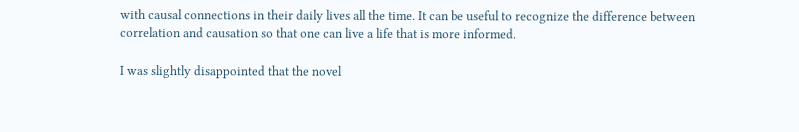with causal connections in their daily lives all the time. It can be useful to recognize the difference between correlation and causation so that one can live a life that is more informed.

I was slightly disappointed that the novel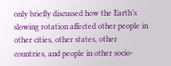only briefly discussed how the Earth’s slowing rotation affected other people in other cities, other states, other countries, and people in other socio-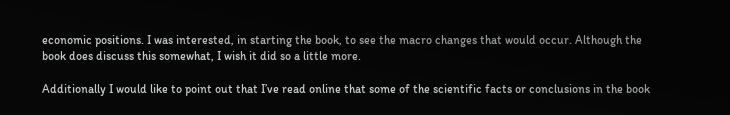economic positions. I was interested, in starting the book, to see the macro changes that would occur. Although the book does discuss this somewhat, I wish it did so a little more.

Additionally I would like to point out that I’ve read online that some of the scientific facts or conclusions in the book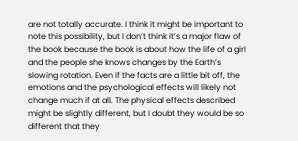are not totally accurate. I think it might be important to note this possibility, but I don’t think it’s a major flaw of the book because the book is about how the life of a girl and the people she knows changes by the Earth’s slowing rotation. Even if the facts are a little bit off, the emotions and the psychological effects will likely not change much if at all. The physical effects described might be slightly different, but I doubt they would be so different that they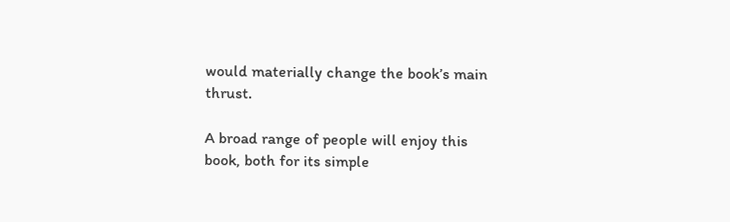would materially change the book’s main thrust.

A broad range of people will enjoy this book, both for its simple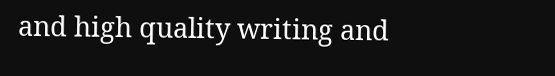and high quality writing and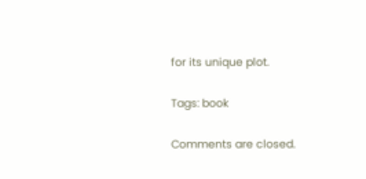for its unique plot.

Tags: book

Comments are closed.